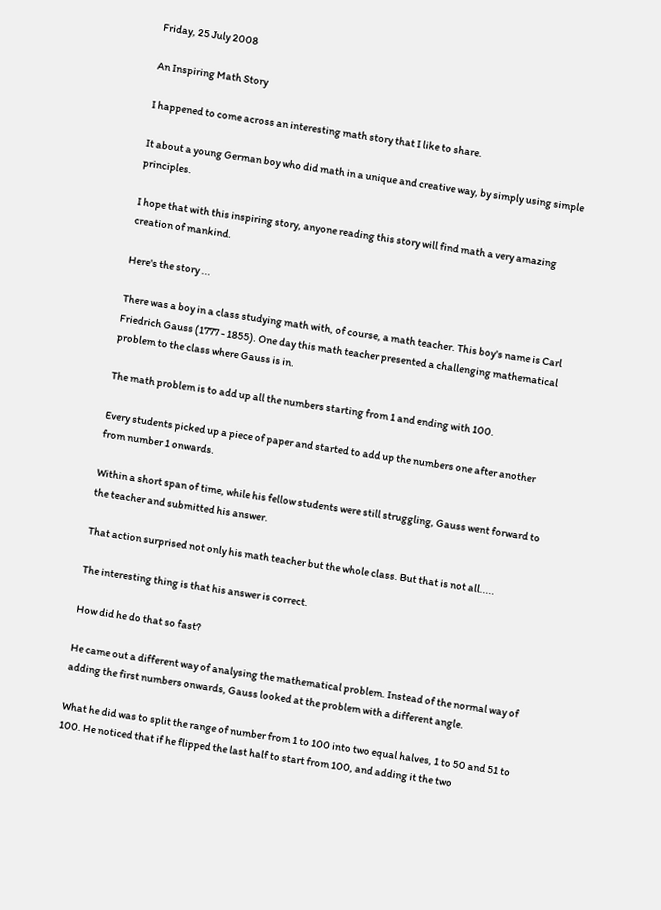Friday, 25 July 2008

An Inspiring Math Story

I happened to come across an interesting math story that I like to share.

It about a young German boy who did math in a unique and creative way, by simply using simple principles.

I hope that with this inspiring story, anyone reading this story will find math a very amazing creation of mankind.

Here's the story ...

There was a boy in a class studying math with, of course, a math teacher. This boy's name is Carl Friedrich Gauss (1777 - 1855). One day this math teacher presented a challenging mathematical problem to the class where Gauss is in.

The math problem is to add up all the numbers starting from 1 and ending with 100.

Every students picked up a piece of paper and started to add up the numbers one after another from number 1 onwards.

Within a short span of time, while his fellow students were still struggling, Gauss went forward to the teacher and submitted his answer.

That action surprised not only his math teacher but the whole class. But that is not all.....

The interesting thing is that his answer is correct.

How did he do that so fast?

He came out a different way of analysing the mathematical problem. Instead of the normal way of adding the first numbers onwards, Gauss looked at the problem with a different angle.

What he did was to split the range of number from 1 to 100 into two equal halves, 1 to 50 and 51 to 100. He noticed that if he flipped the last half to start from 100, and adding it the two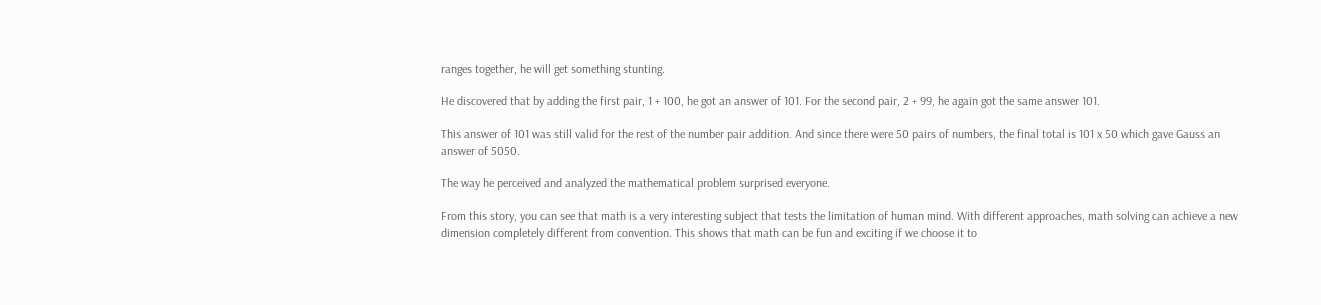ranges together, he will get something stunting.

He discovered that by adding the first pair, 1 + 100, he got an answer of 101. For the second pair, 2 + 99, he again got the same answer 101.

This answer of 101 was still valid for the rest of the number pair addition. And since there were 50 pairs of numbers, the final total is 101 x 50 which gave Gauss an answer of 5050.

The way he perceived and analyzed the mathematical problem surprised everyone.

From this story, you can see that math is a very interesting subject that tests the limitation of human mind. With different approaches, math solving can achieve a new dimension completely different from convention. This shows that math can be fun and exciting if we choose it to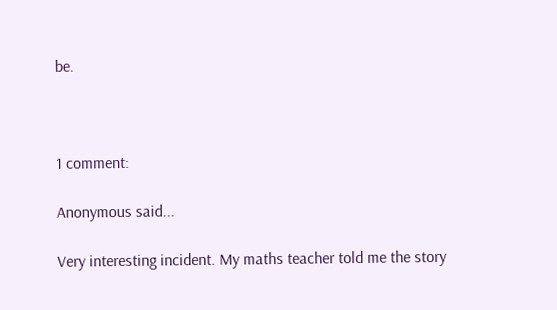be.



1 comment:

Anonymous said...

Very interesting incident. My maths teacher told me the story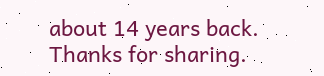about 14 years back. Thanks for sharing.